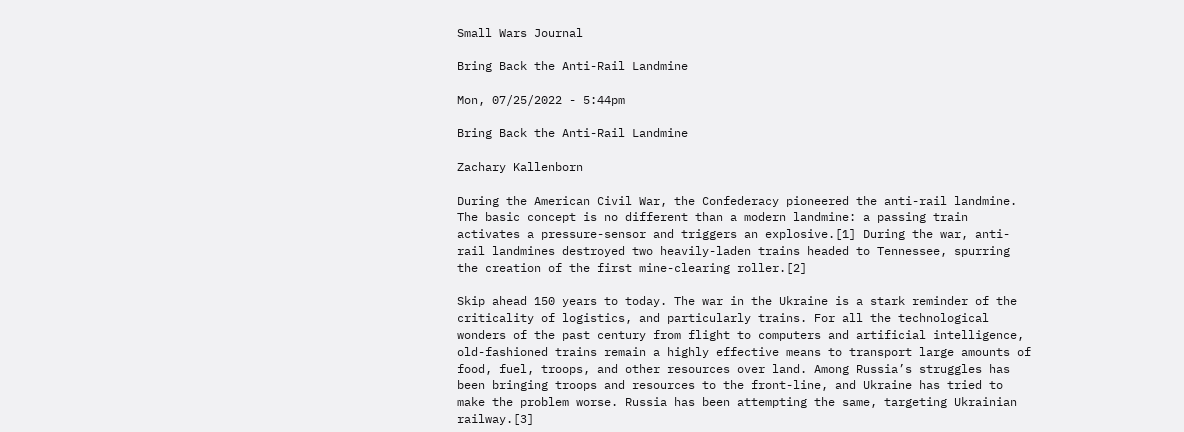Small Wars Journal

Bring Back the Anti-Rail Landmine

Mon, 07/25/2022 - 5:44pm

Bring Back the Anti-Rail Landmine

Zachary Kallenborn

During the American Civil War, the Confederacy pioneered the anti-rail landmine. The basic concept is no different than a modern landmine: a passing train activates a pressure-sensor and triggers an explosive.[1] During the war, anti-rail landmines destroyed two heavily-laden trains headed to Tennessee, spurring the creation of the first mine-clearing roller.[2]

Skip ahead 150 years to today. The war in the Ukraine is a stark reminder of the criticality of logistics, and particularly trains. For all the technological wonders of the past century from flight to computers and artificial intelligence, old-fashioned trains remain a highly effective means to transport large amounts of food, fuel, troops, and other resources over land. Among Russia’s struggles has been bringing troops and resources to the front-line, and Ukraine has tried to make the problem worse. Russia has been attempting the same, targeting Ukrainian railway.[3]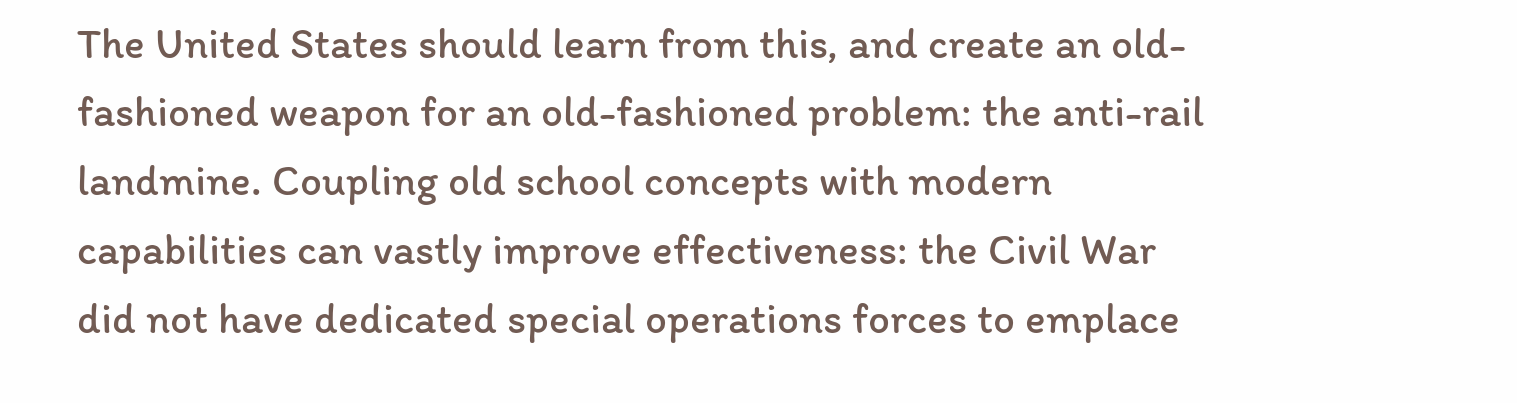The United States should learn from this, and create an old-fashioned weapon for an old-fashioned problem: the anti-rail landmine. Coupling old school concepts with modern capabilities can vastly improve effectiveness: the Civil War did not have dedicated special operations forces to emplace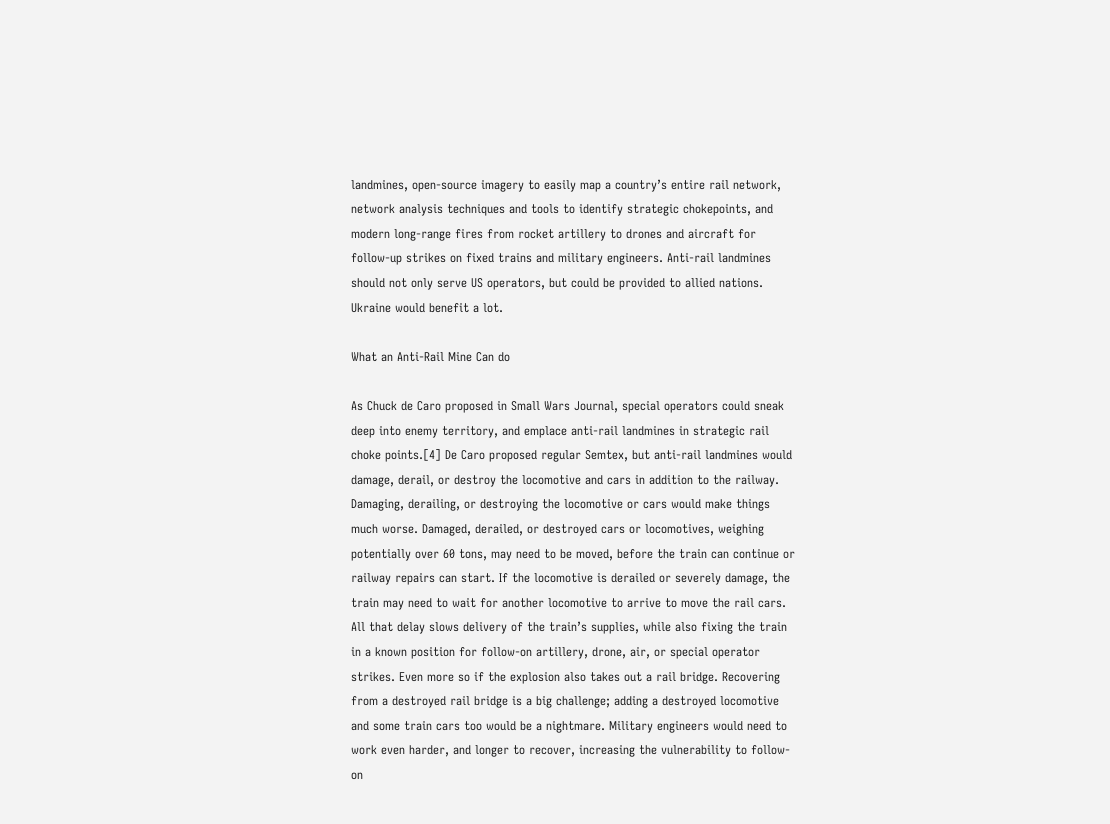landmines, open-source imagery to easily map a country’s entire rail network, network analysis techniques and tools to identify strategic chokepoints, and modern long-range fires from rocket artillery to drones and aircraft for follow-up strikes on fixed trains and military engineers. Anti-rail landmines should not only serve US operators, but could be provided to allied nations. Ukraine would benefit a lot.

What an Anti-Rail Mine Can do

As Chuck de Caro proposed in Small Wars Journal, special operators could sneak deep into enemy territory, and emplace anti-rail landmines in strategic rail choke points.[4] De Caro proposed regular Semtex, but anti-rail landmines would damage, derail, or destroy the locomotive and cars in addition to the railway. Damaging, derailing, or destroying the locomotive or cars would make things much worse. Damaged, derailed, or destroyed cars or locomotives, weighing potentially over 60 tons, may need to be moved, before the train can continue or railway repairs can start. If the locomotive is derailed or severely damage, the train may need to wait for another locomotive to arrive to move the rail cars. All that delay slows delivery of the train’s supplies, while also fixing the train in a known position for follow-on artillery, drone, air, or special operator strikes. Even more so if the explosion also takes out a rail bridge. Recovering from a destroyed rail bridge is a big challenge; adding a destroyed locomotive and some train cars too would be a nightmare. Military engineers would need to work even harder, and longer to recover, increasing the vulnerability to follow-on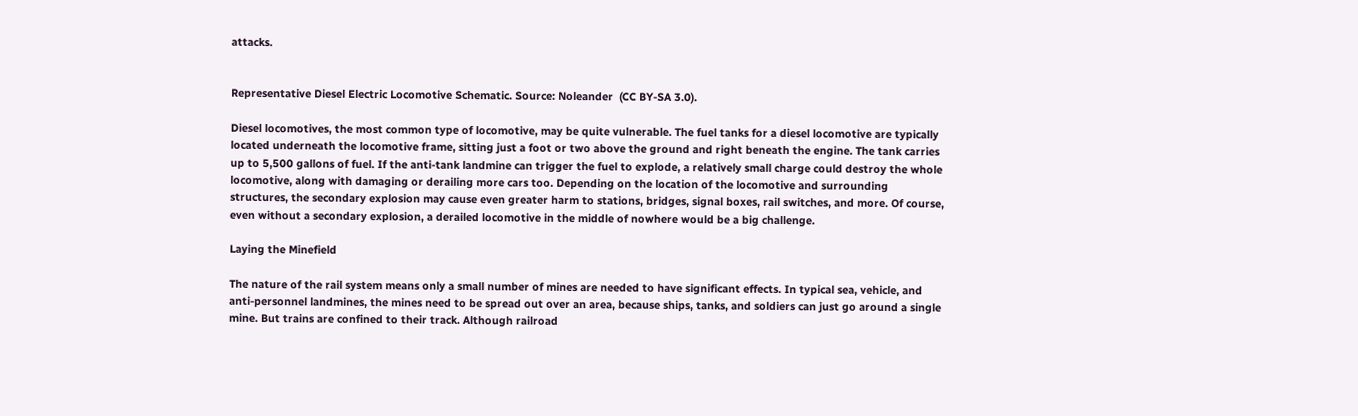attacks.


Representative Diesel Electric Locomotive Schematic. Source: Noleander  (CC BY-SA 3.0).

Diesel locomotives, the most common type of locomotive, may be quite vulnerable. The fuel tanks for a diesel locomotive are typically located underneath the locomotive frame, sitting just a foot or two above the ground and right beneath the engine. The tank carries up to 5,500 gallons of fuel. If the anti-tank landmine can trigger the fuel to explode, a relatively small charge could destroy the whole locomotive, along with damaging or derailing more cars too. Depending on the location of the locomotive and surrounding structures, the secondary explosion may cause even greater harm to stations, bridges, signal boxes, rail switches, and more. Of course, even without a secondary explosion, a derailed locomotive in the middle of nowhere would be a big challenge.

Laying the Minefield

The nature of the rail system means only a small number of mines are needed to have significant effects. In typical sea, vehicle, and anti-personnel landmines, the mines need to be spread out over an area, because ships, tanks, and soldiers can just go around a single mine. But trains are confined to their track. Although railroad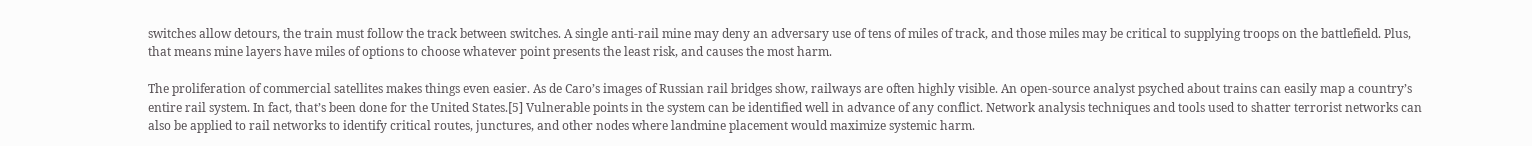switches allow detours, the train must follow the track between switches. A single anti-rail mine may deny an adversary use of tens of miles of track, and those miles may be critical to supplying troops on the battlefield. Plus, that means mine layers have miles of options to choose whatever point presents the least risk, and causes the most harm.

The proliferation of commercial satellites makes things even easier. As de Caro’s images of Russian rail bridges show, railways are often highly visible. An open-source analyst psyched about trains can easily map a country’s entire rail system. In fact, that’s been done for the United States.[5] Vulnerable points in the system can be identified well in advance of any conflict. Network analysis techniques and tools used to shatter terrorist networks can also be applied to rail networks to identify critical routes, junctures, and other nodes where landmine placement would maximize systemic harm.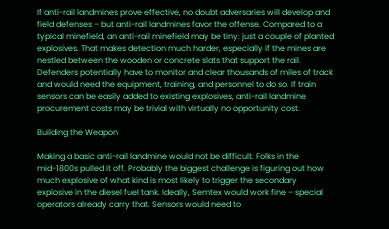If anti-rail landmines prove effective, no doubt adversaries will develop and field defenses – but anti-rail landmines favor the offense. Compared to a typical minefield, an anti-rail minefield may be tiny: just a couple of planted explosives. That makes detection much harder, especially if the mines are nestled between the wooden or concrete slats that support the rail. Defenders potentially have to monitor and clear thousands of miles of track and would need the equipment, training, and personnel to do so. If train sensors can be easily added to existing explosives, anti-rail landmine procurement costs may be trivial with virtually no opportunity cost.

Building the Weapon

Making a basic anti-rail landmine would not be difficult. Folks in the mid-1800s pulled it off. Probably the biggest challenge is figuring out how much explosive of what kind is most likely to trigger the secondary explosive in the diesel fuel tank. Ideally, Semtex would work fine – special operators already carry that. Sensors would need to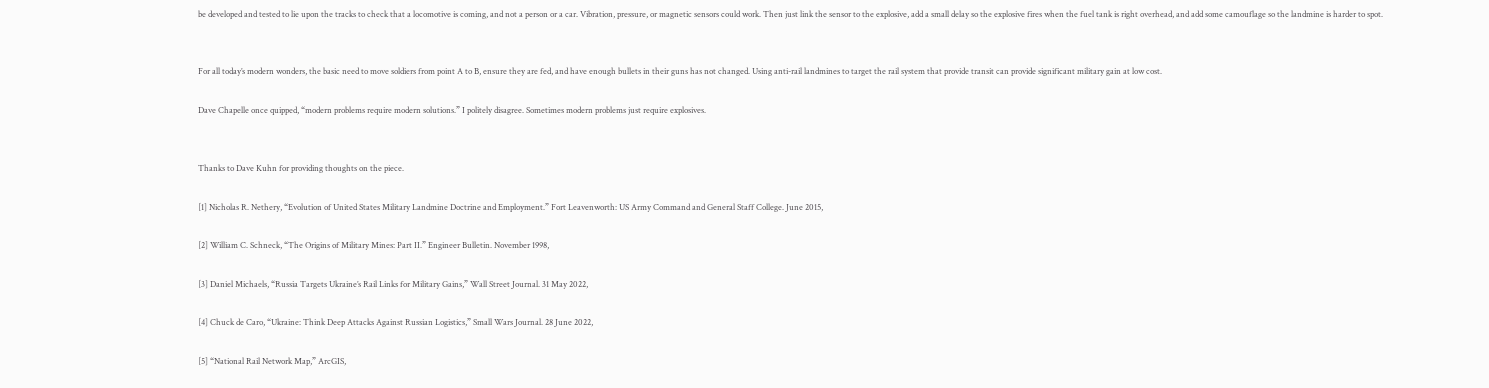be developed and tested to lie upon the tracks to check that a locomotive is coming, and not a person or a car. Vibration, pressure, or magnetic sensors could work. Then just link the sensor to the explosive, add a small delay so the explosive fires when the fuel tank is right overhead, and add some camouflage so the landmine is harder to spot.


For all today’s modern wonders, the basic need to move soldiers from point A to B, ensure they are fed, and have enough bullets in their guns has not changed. Using anti-rail landmines to target the rail system that provide transit can provide significant military gain at low cost.

Dave Chapelle once quipped, “modern problems require modern solutions.” I politely disagree. Sometimes modern problems just require explosives.


Thanks to Dave Kuhn for providing thoughts on the piece.

[1] Nicholas R. Nethery, “Evolution of United States Military Landmine Doctrine and Employment.” Fort Leavenworth: US Army Command and General Staff College. June 2015,

[2] William C. Schneck, “The Origins of Military Mines: Part II.” Engineer Bulletin. November 1998,

[3] Daniel Michaels, “Russia Targets Ukraine’s Rail Links for Military Gains,” Wall Street Journal. 31 May 2022,

[4] Chuck de Caro, “Ukraine: Think Deep Attacks Against Russian Logistics,” Small Wars Journal. 28 June 2022,

[5] “National Rail Network Map,” ArcGIS,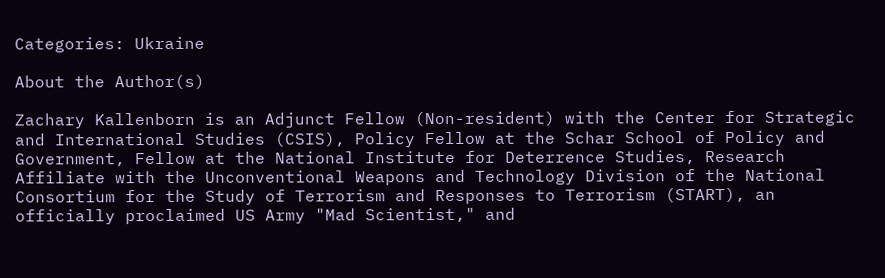Categories: Ukraine

About the Author(s)

Zachary Kallenborn is an Adjunct Fellow (Non-resident) with the Center for Strategic and International Studies (CSIS), Policy Fellow at the Schar School of Policy and Government, Fellow at the National Institute for Deterrence Studies, Research Affiliate with the Unconventional Weapons and Technology Division of the National Consortium for the Study of Terrorism and Responses to Terrorism (START), an officially proclaimed US Army "Mad Scientist," and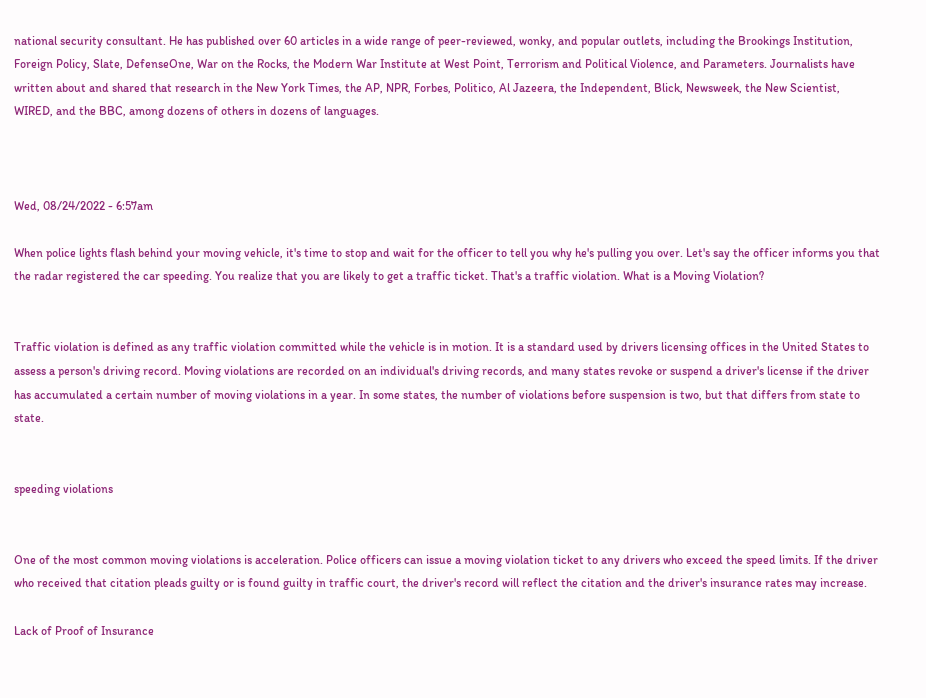national security consultant. He has published over 60 articles in a wide range of peer-reviewed, wonky, and popular outlets, including the Brookings Institution, Foreign Policy, Slate, DefenseOne, War on the Rocks, the Modern War Institute at West Point, Terrorism and Political Violence, and Parameters. Journalists have written about and shared that research in the New York Times, the AP, NPR, Forbes, Politico, Al Jazeera, the Independent, Blick, Newsweek, the New Scientist, WIRED, and the BBC, among dozens of others in dozens of languages.



Wed, 08/24/2022 - 6:57am

When police lights flash behind your moving vehicle, it's time to stop and wait for the officer to tell you why he's pulling you over. Let's say the officer informs you that the radar registered the car speeding. You realize that you are likely to get a traffic ticket. That's a traffic violation. What is a Moving Violation?


Traffic violation is defined as any traffic violation committed while the vehicle is in motion. It is a standard used by drivers licensing offices in the United States to assess a person's driving record. Moving violations are recorded on an individual's driving records, and many states revoke or suspend a driver's license if the driver has accumulated a certain number of moving violations in a year. In some states, the number of violations before suspension is two, but that differs from state to state.


speeding violations


One of the most common moving violations is acceleration. Police officers can issue a moving violation ticket to any drivers who exceed the speed limits. If the driver who received that citation pleads guilty or is found guilty in traffic court, the driver's record will reflect the citation and the driver's insurance rates may increase.

Lack of Proof of Insurance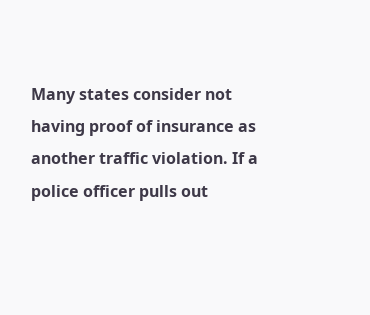Many states consider not having proof of insurance as another traffic violation. If a police officer pulls out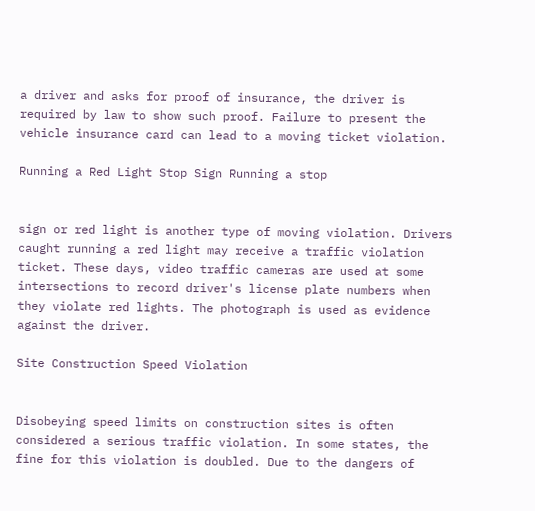a driver and asks for proof of insurance, the driver is required by law to show such proof. Failure to present the vehicle insurance card can lead to a moving ticket violation.

Running a Red Light Stop Sign Running a stop


sign or red light is another type of moving violation. Drivers caught running a red light may receive a traffic violation ticket. These days, video traffic cameras are used at some intersections to record driver's license plate numbers when they violate red lights. The photograph is used as evidence against the driver.

Site Construction Speed Violation


Disobeying speed limits on construction sites is often considered a serious traffic violation. In some states, the fine for this violation is doubled. Due to the dangers of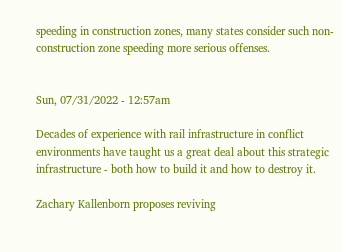speeding in construction zones, many states consider such non-construction zone speeding more serious offenses.


Sun, 07/31/2022 - 12:57am

Decades of experience with rail infrastructure in conflict environments have taught us a great deal about this strategic infrastructure - both how to build it and how to destroy it.

Zachary Kallenborn proposes reviving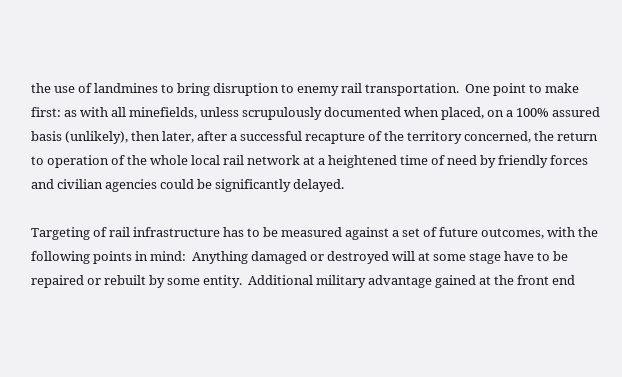the use of landmines to bring disruption to enemy rail transportation.  One point to make first: as with all minefields, unless scrupulously documented when placed, on a 100% assured basis (unlikely), then later, after a successful recapture of the territory concerned, the return to operation of the whole local rail network at a heightened time of need by friendly forces and civilian agencies could be significantly delayed.

Targeting of rail infrastructure has to be measured against a set of future outcomes, with the following points in mind:  Anything damaged or destroyed will at some stage have to be repaired or rebuilt by some entity.  Additional military advantage gained at the front end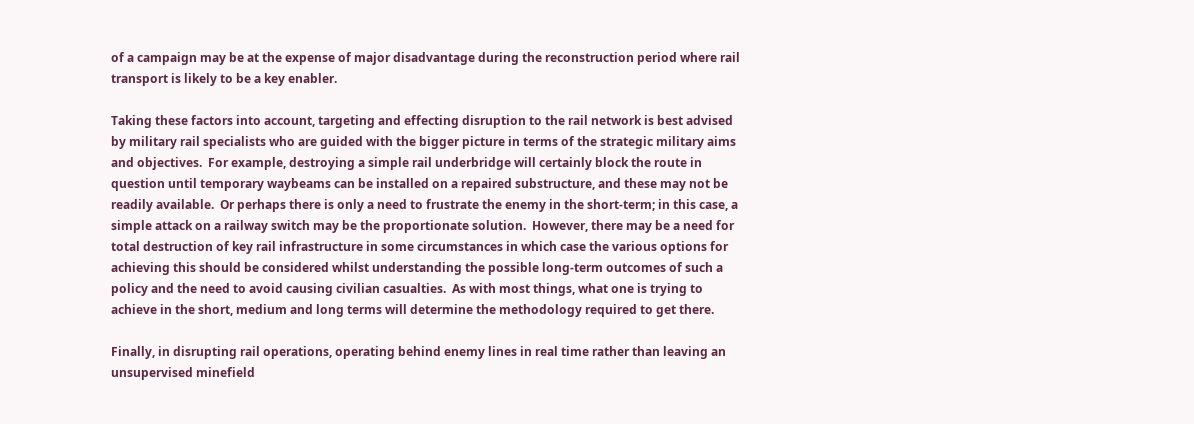of a campaign may be at the expense of major disadvantage during the reconstruction period where rail transport is likely to be a key enabler.

Taking these factors into account, targeting and effecting disruption to the rail network is best advised by military rail specialists who are guided with the bigger picture in terms of the strategic military aims and objectives.  For example, destroying a simple rail underbridge will certainly block the route in question until temporary waybeams can be installed on a repaired substructure, and these may not be readily available.  Or perhaps there is only a need to frustrate the enemy in the short-term; in this case, a simple attack on a railway switch may be the proportionate solution.  However, there may be a need for total destruction of key rail infrastructure in some circumstances in which case the various options for achieving this should be considered whilst understanding the possible long-term outcomes of such a policy and the need to avoid causing civilian casualties.  As with most things, what one is trying to achieve in the short, medium and long terms will determine the methodology required to get there.

Finally, in disrupting rail operations, operating behind enemy lines in real time rather than leaving an unsupervised minefield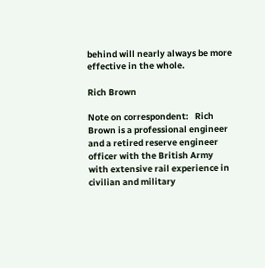behind will nearly always be more effective in the whole.

Rich Brown

Note on correspondent:   Rich Brown is a professional engineer and a retired reserve engineer officer with the British Army with extensive rail experience in civilian and military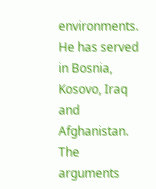environments.  He has served in Bosnia, Kosovo, Iraq and Afghanistan.  The arguments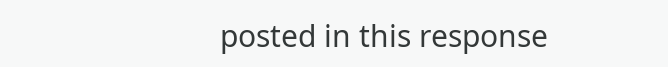posted in this response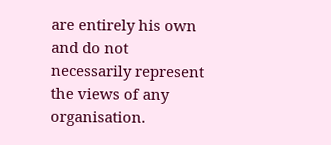are entirely his own and do not necessarily represent the views of any organisation.